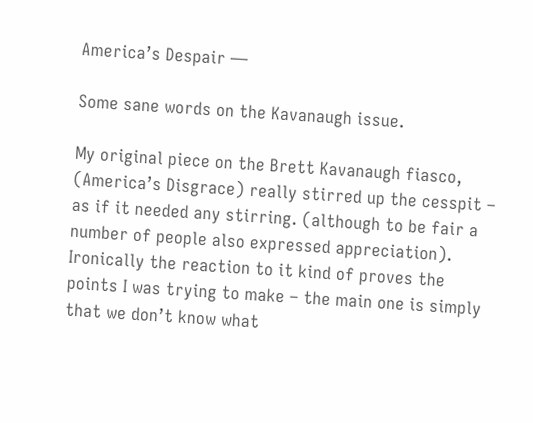America’s Despair —

Some sane words on the Kavanaugh issue.

My original piece on the Brett Kavanaugh fiasco, (America’s Disgrace) really stirred up the cesspit – as if it needed any stirring. (although to be fair a number of people also expressed appreciation).   Ironically the reaction to it kind of proves the points I was trying to make – the main one is simply that we don’t know what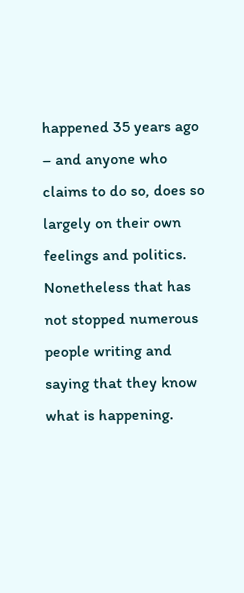happened 35 years ago – and anyone who claims to do so, does so largely on their own feelings and politics.  Nonetheless that has not stopped numerous people writing and saying that they know what is happening.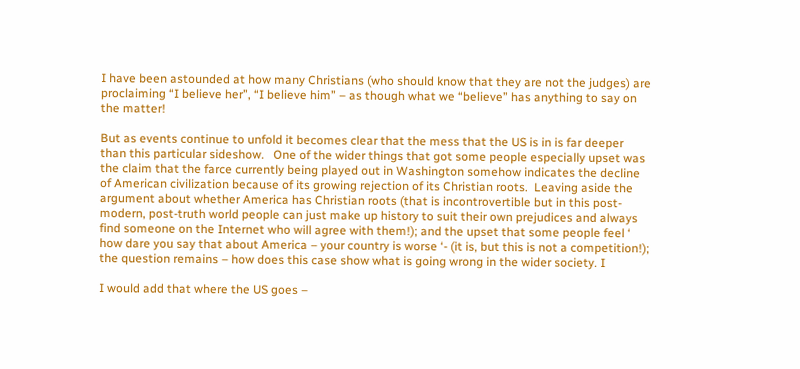I have been astounded at how many Christians (who should know that they are not the judges) are proclaiming “I believe her”, “I believe him” – as though what we “believe” has anything to say on the matter!

But as events continue to unfold it becomes clear that the mess that the US is in is far deeper than this particular sideshow.   One of the wider things that got some people especially upset was the claim that the farce currently being played out in Washington somehow indicates the decline of American civilization because of its growing rejection of its Christian roots.  Leaving aside the argument about whether America has Christian roots (that is incontrovertible but in this post- modern, post-truth world people can just make up history to suit their own prejudices and always find someone on the Internet who will agree with them!); and the upset that some people feel ‘ how dare you say that about America – your country is worse ‘- (it is, but this is not a competition!); the question remains – how does this case show what is going wrong in the wider society. I

I would add that where the US goes –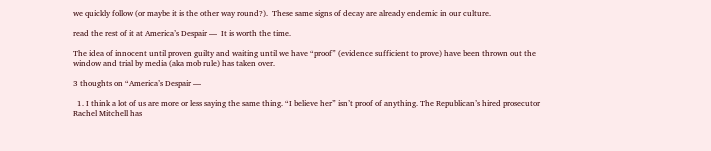we quickly follow (or maybe it is the other way round?).  These same signs of decay are already endemic in our culture.

read the rest of it at America’s Despair —  It is worth the time.

The idea of innocent until proven guilty and waiting until we have “proof” (evidence sufficient to prove) have been thrown out the window and trial by media (aka mob rule) has taken over.

3 thoughts on “America’s Despair —

  1. I think a lot of us are more or less saying the same thing. “I believe her” isn’t proof of anything. The Republican’s hired prosecutor Rachel Mitchell has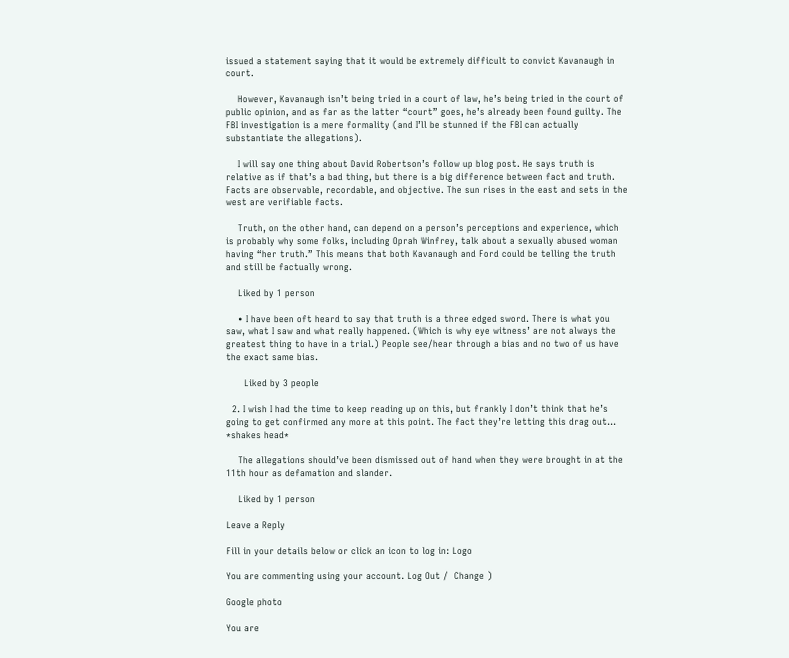issued a statement saying that it would be extremely difficult to convict Kavanaugh in court.

    However, Kavanaugh isn’t being tried in a court of law, he’s being tried in the court of public opinion, and as far as the latter “court” goes, he’s already been found guilty. The FBI investigation is a mere formality (and I’ll be stunned if the FBI can actually substantiate the allegations).

    I will say one thing about David Robertson’s follow up blog post. He says truth is relative as if that’s a bad thing, but there is a big difference between fact and truth. Facts are observable, recordable, and objective. The sun rises in the east and sets in the west are verifiable facts.

    Truth, on the other hand, can depend on a person’s perceptions and experience, which is probably why some folks, including Oprah Winfrey, talk about a sexually abused woman having “her truth.” This means that both Kavanaugh and Ford could be telling the truth and still be factually wrong.

    Liked by 1 person

    • I have been oft heard to say that truth is a three edged sword. There is what you saw, what I saw and what really happened. (Which is why eye witness’ are not always the greatest thing to have in a trial.) People see/hear through a bias and no two of us have the exact same bias.

      Liked by 3 people

  2. I wish I had the time to keep reading up on this, but frankly I don’t think that he’s going to get confirmed any more at this point. The fact they’re letting this drag out… *shakes head*

    The allegations should’ve been dismissed out of hand when they were brought in at the 11th hour as defamation and slander.

    Liked by 1 person

Leave a Reply

Fill in your details below or click an icon to log in: Logo

You are commenting using your account. Log Out /  Change )

Google photo

You are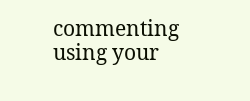commenting using your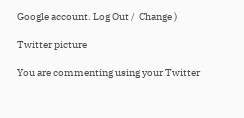Google account. Log Out /  Change )

Twitter picture

You are commenting using your Twitter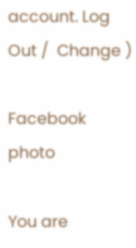account. Log Out /  Change )

Facebook photo

You are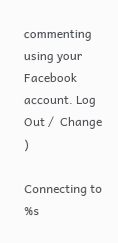commenting using your Facebook account. Log Out /  Change )

Connecting to %s